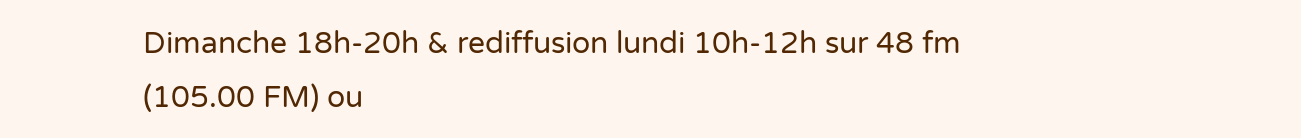Dimanche 18h-20h & rediffusion lundi 10h-12h sur 48 fm (105.00 FM) ou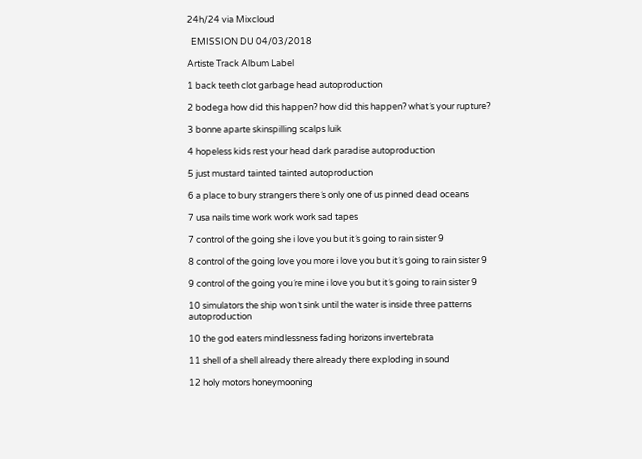24h/24 via Mixcloud

  EMISSION DU 04/03/2018

Artiste Track Album Label

1 back teeth clot garbage head autoproduction

2 bodega how did this happen? how did this happen? what´s your rupture?

3 bonne aparte skinspilling scalps luik

4 hopeless kids rest your head dark paradise autoproduction

5 just mustard tainted tainted autoproduction

6 a place to bury strangers there´s only one of us pinned dead oceans

7 usa nails time work work work sad tapes

7 control of the going she i love you but it´s going to rain sister 9

8 control of the going love you more i love you but it´s going to rain sister 9

9 control of the going you´re mine i love you but it´s going to rain sister 9

10 simulators the ship won´t sink until the water is inside three patterns autoproduction

10 the god eaters mindlessness fading horizons invertebrata

11 shell of a shell already there already there exploding in sound

12 holy motors honeymooning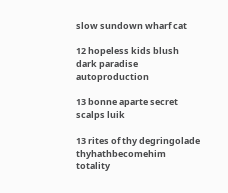slow sundown wharf cat

12 hopeless kids blush dark paradise autoproduction

13 bonne aparte secret scalps luik

13 rites of thy degringolade thyhathbecomehim totality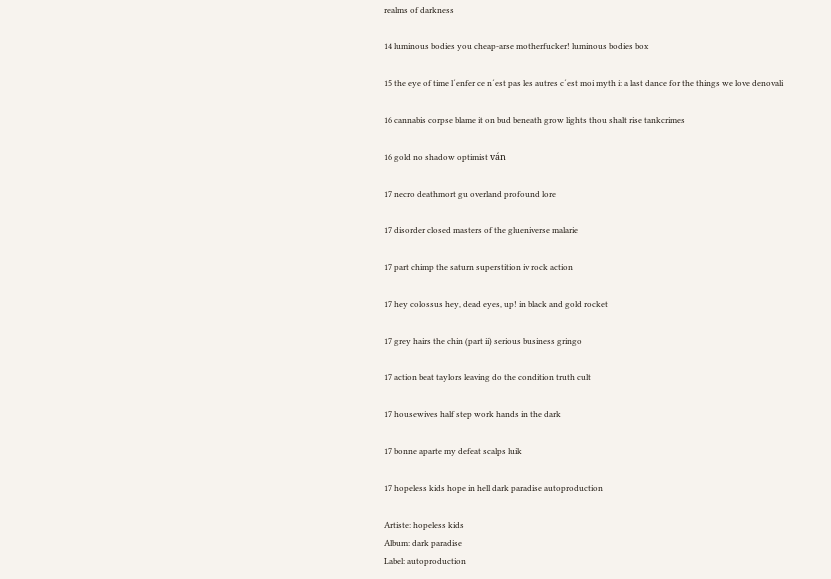realms of darkness

14 luminous bodies you cheap-arse motherfucker! luminous bodies box

15 the eye of time l´enfer ce n´est pas les autres c´est moi myth i: a last dance for the things we love denovali

16 cannabis corpse blame it on bud beneath grow lights thou shalt rise tankcrimes

16 gold no shadow optimist ván

17 necro deathmort gu overland profound lore

17 disorder closed masters of the glueniverse malarie

17 part chimp the saturn superstition iv rock action

17 hey colossus hey, dead eyes, up! in black and gold rocket

17 grey hairs the chin (part ii) serious business gringo

17 action beat taylors leaving do the condition truth cult

17 housewives half step work hands in the dark

17 bonne aparte my defeat scalps luik

17 hopeless kids hope in hell dark paradise autoproduction

Artiste: hopeless kids
Album: dark paradise
Label: autoproduction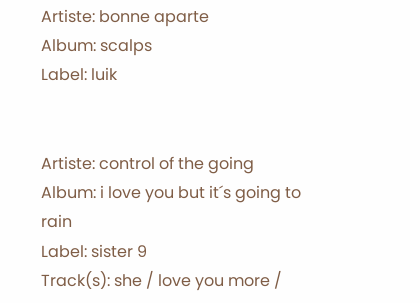Artiste: bonne aparte
Album: scalps
Label: luik


Artiste: control of the going
Album: i love you but it´s going to rain
Label: sister 9
Track(s): she / love you more /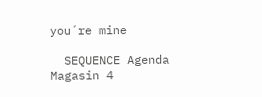you´re mine

  SEQUENCE Agenda Magasin 4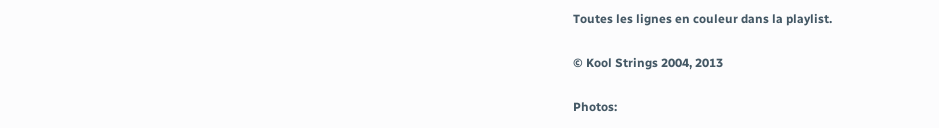Toutes les lignes en couleur dans la playlist.

© Kool Strings 2004, 2013

Photos: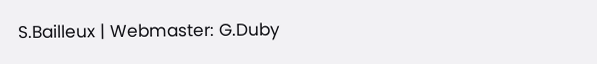S.Bailleux | Webmaster: G.Duby